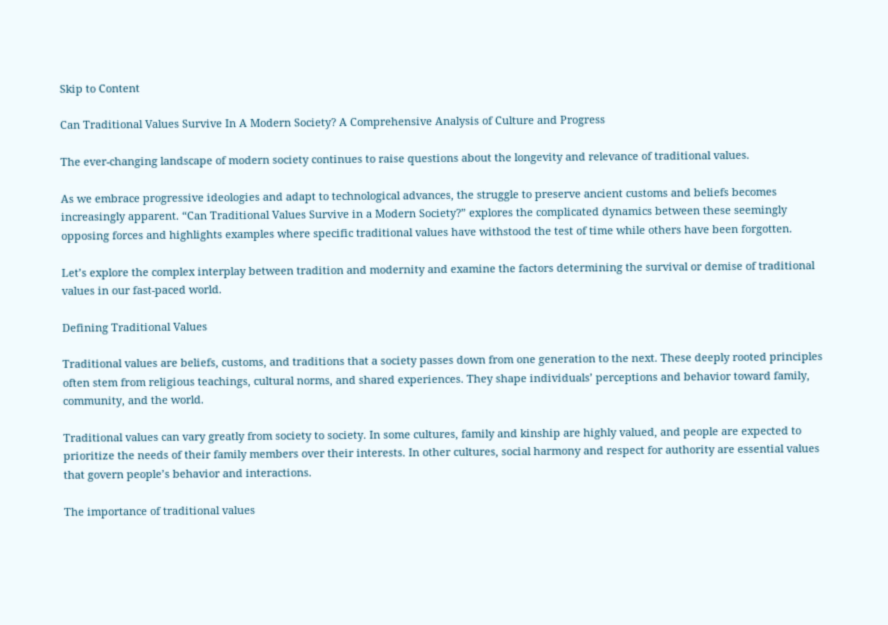Skip to Content

Can Traditional Values Survive In A Modern Society? A Comprehensive Analysis of Culture and Progress

The ever-changing landscape of modern society continues to raise questions about the longevity and relevance of traditional values.

As we embrace progressive ideologies and adapt to technological advances, the struggle to preserve ancient customs and beliefs becomes increasingly apparent. “Can Traditional Values Survive in a Modern Society?” explores the complicated dynamics between these seemingly opposing forces and highlights examples where specific traditional values have withstood the test of time while others have been forgotten.

Let’s explore the complex interplay between tradition and modernity and examine the factors determining the survival or demise of traditional values in our fast-paced world.

Defining Traditional Values

Traditional values are beliefs, customs, and traditions that a society passes down from one generation to the next. These deeply rooted principles often stem from religious teachings, cultural norms, and shared experiences. They shape individuals’ perceptions and behavior toward family, community, and the world.

Traditional values can vary greatly from society to society. In some cultures, family and kinship are highly valued, and people are expected to prioritize the needs of their family members over their interests. In other cultures, social harmony and respect for authority are essential values that govern people’s behavior and interactions.

The importance of traditional values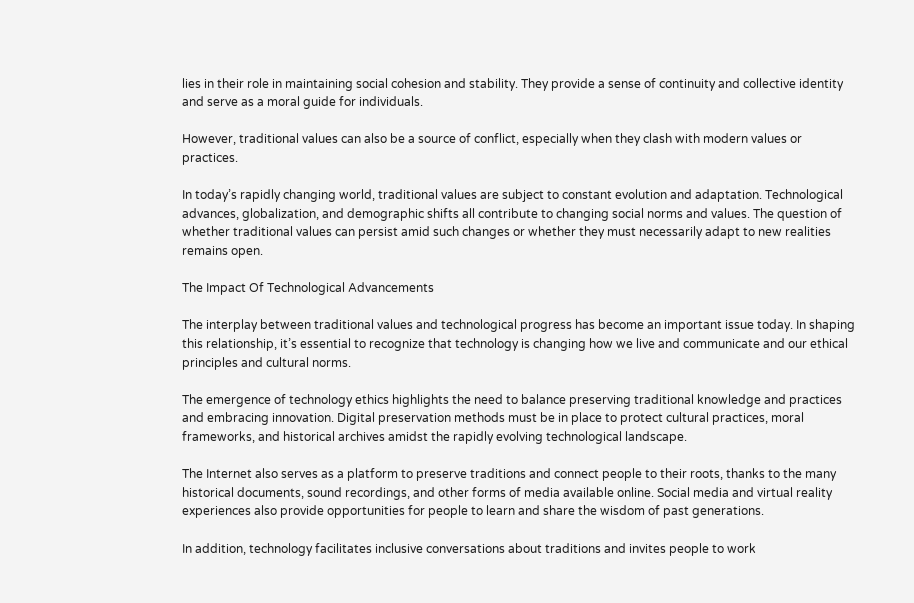lies in their role in maintaining social cohesion and stability. They provide a sense of continuity and collective identity and serve as a moral guide for individuals.

However, traditional values can also be a source of conflict, especially when they clash with modern values or practices.

In today’s rapidly changing world, traditional values are subject to constant evolution and adaptation. Technological advances, globalization, and demographic shifts all contribute to changing social norms and values. The question of whether traditional values can persist amid such changes or whether they must necessarily adapt to new realities remains open.

The Impact Of Technological Advancements

The interplay between traditional values and technological progress has become an important issue today. In shaping this relationship, it’s essential to recognize that technology is changing how we live and communicate and our ethical principles and cultural norms.

The emergence of technology ethics highlights the need to balance preserving traditional knowledge and practices and embracing innovation. Digital preservation methods must be in place to protect cultural practices, moral frameworks, and historical archives amidst the rapidly evolving technological landscape.

The Internet also serves as a platform to preserve traditions and connect people to their roots, thanks to the many historical documents, sound recordings, and other forms of media available online. Social media and virtual reality experiences also provide opportunities for people to learn and share the wisdom of past generations.

In addition, technology facilitates inclusive conversations about traditions and invites people to work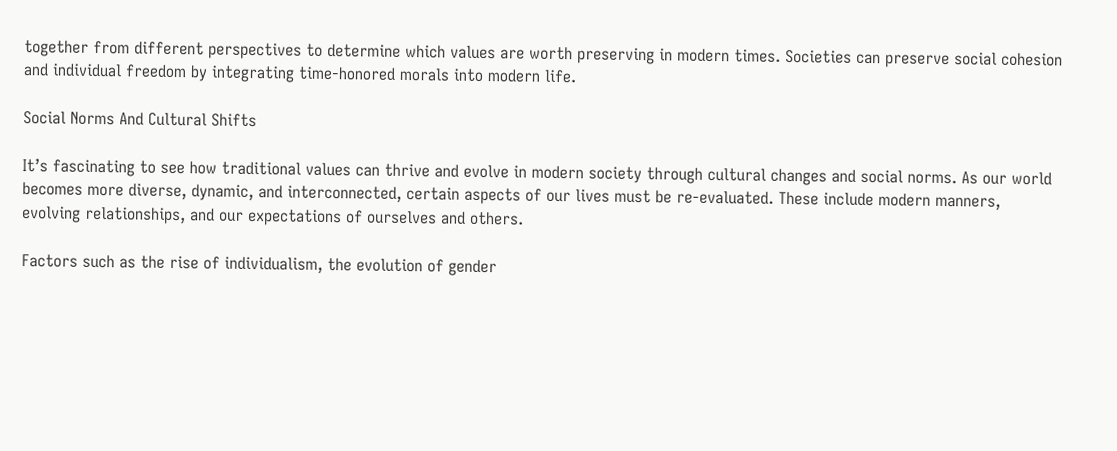together from different perspectives to determine which values are worth preserving in modern times. Societies can preserve social cohesion and individual freedom by integrating time-honored morals into modern life.

Social Norms And Cultural Shifts

It’s fascinating to see how traditional values can thrive and evolve in modern society through cultural changes and social norms. As our world becomes more diverse, dynamic, and interconnected, certain aspects of our lives must be re-evaluated. These include modern manners, evolving relationships, and our expectations of ourselves and others.

Factors such as the rise of individualism, the evolution of gender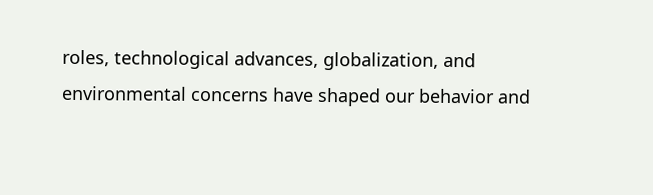roles, technological advances, globalization, and environmental concerns have shaped our behavior and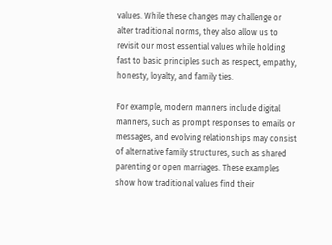values. While these changes may challenge or alter traditional norms, they also allow us to revisit our most essential values while holding fast to basic principles such as respect, empathy, honesty, loyalty, and family ties.

For example, modern manners include digital manners, such as prompt responses to emails or messages, and evolving relationships may consist of alternative family structures, such as shared parenting or open marriages. These examples show how traditional values find their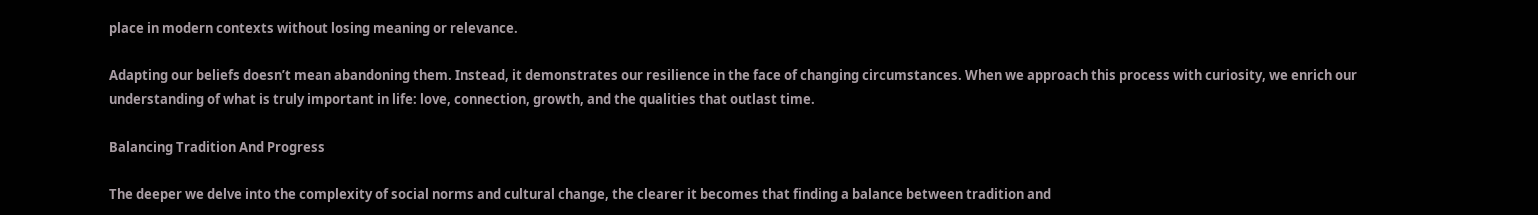place in modern contexts without losing meaning or relevance.

Adapting our beliefs doesn’t mean abandoning them. Instead, it demonstrates our resilience in the face of changing circumstances. When we approach this process with curiosity, we enrich our understanding of what is truly important in life: love, connection, growth, and the qualities that outlast time.

Balancing Tradition And Progress

The deeper we delve into the complexity of social norms and cultural change, the clearer it becomes that finding a balance between tradition and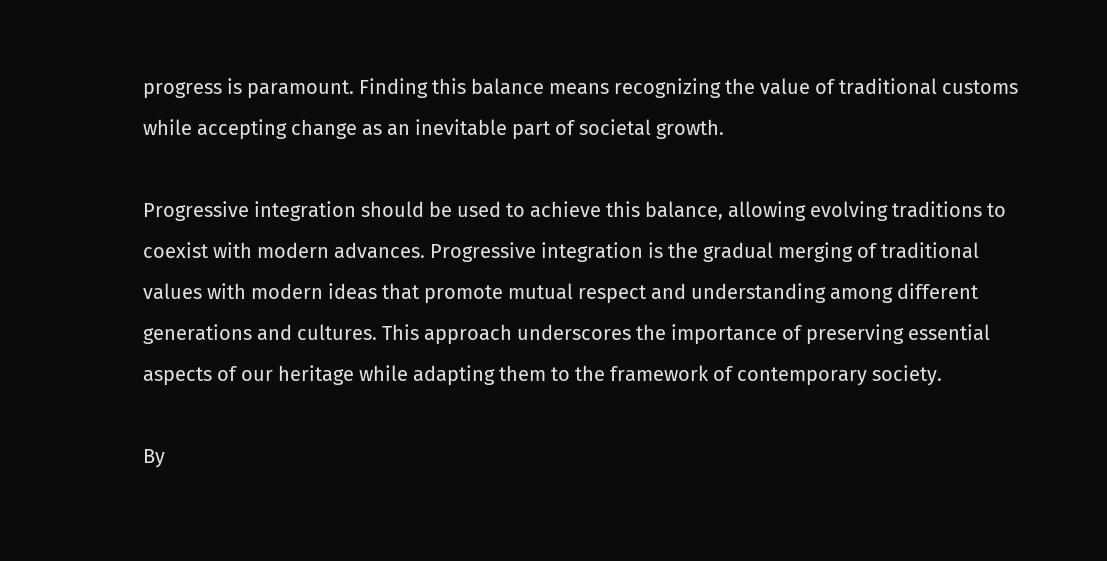progress is paramount. Finding this balance means recognizing the value of traditional customs while accepting change as an inevitable part of societal growth.

Progressive integration should be used to achieve this balance, allowing evolving traditions to coexist with modern advances. Progressive integration is the gradual merging of traditional values with modern ideas that promote mutual respect and understanding among different generations and cultures. This approach underscores the importance of preserving essential aspects of our heritage while adapting them to the framework of contemporary society.

By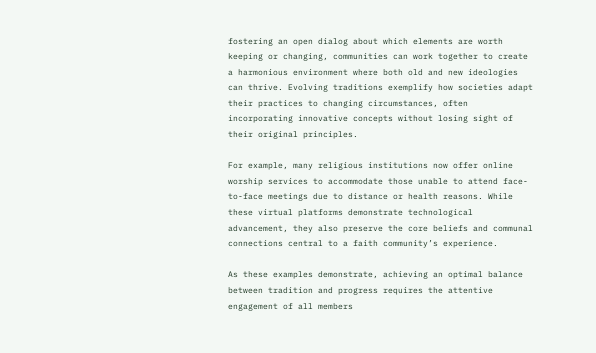fostering an open dialog about which elements are worth keeping or changing, communities can work together to create a harmonious environment where both old and new ideologies can thrive. Evolving traditions exemplify how societies adapt their practices to changing circumstances, often incorporating innovative concepts without losing sight of their original principles.

For example, many religious institutions now offer online worship services to accommodate those unable to attend face-to-face meetings due to distance or health reasons. While these virtual platforms demonstrate technological advancement, they also preserve the core beliefs and communal connections central to a faith community’s experience.

As these examples demonstrate, achieving an optimal balance between tradition and progress requires the attentive engagement of all members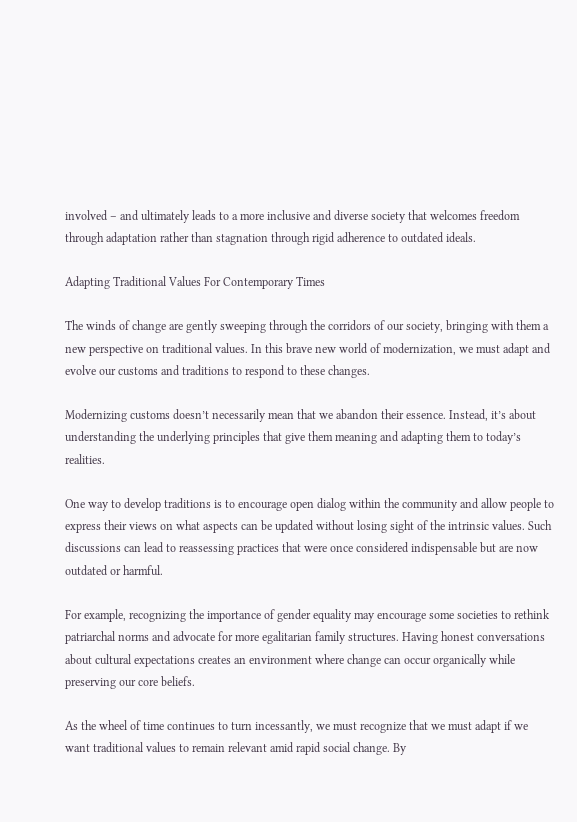involved – and ultimately leads to a more inclusive and diverse society that welcomes freedom through adaptation rather than stagnation through rigid adherence to outdated ideals.

Adapting Traditional Values For Contemporary Times

The winds of change are gently sweeping through the corridors of our society, bringing with them a new perspective on traditional values. In this brave new world of modernization, we must adapt and evolve our customs and traditions to respond to these changes.

Modernizing customs doesn’t necessarily mean that we abandon their essence. Instead, it’s about understanding the underlying principles that give them meaning and adapting them to today’s realities.

One way to develop traditions is to encourage open dialog within the community and allow people to express their views on what aspects can be updated without losing sight of the intrinsic values. Such discussions can lead to reassessing practices that were once considered indispensable but are now outdated or harmful.

For example, recognizing the importance of gender equality may encourage some societies to rethink patriarchal norms and advocate for more egalitarian family structures. Having honest conversations about cultural expectations creates an environment where change can occur organically while preserving our core beliefs.

As the wheel of time continues to turn incessantly, we must recognize that we must adapt if we want traditional values to remain relevant amid rapid social change. By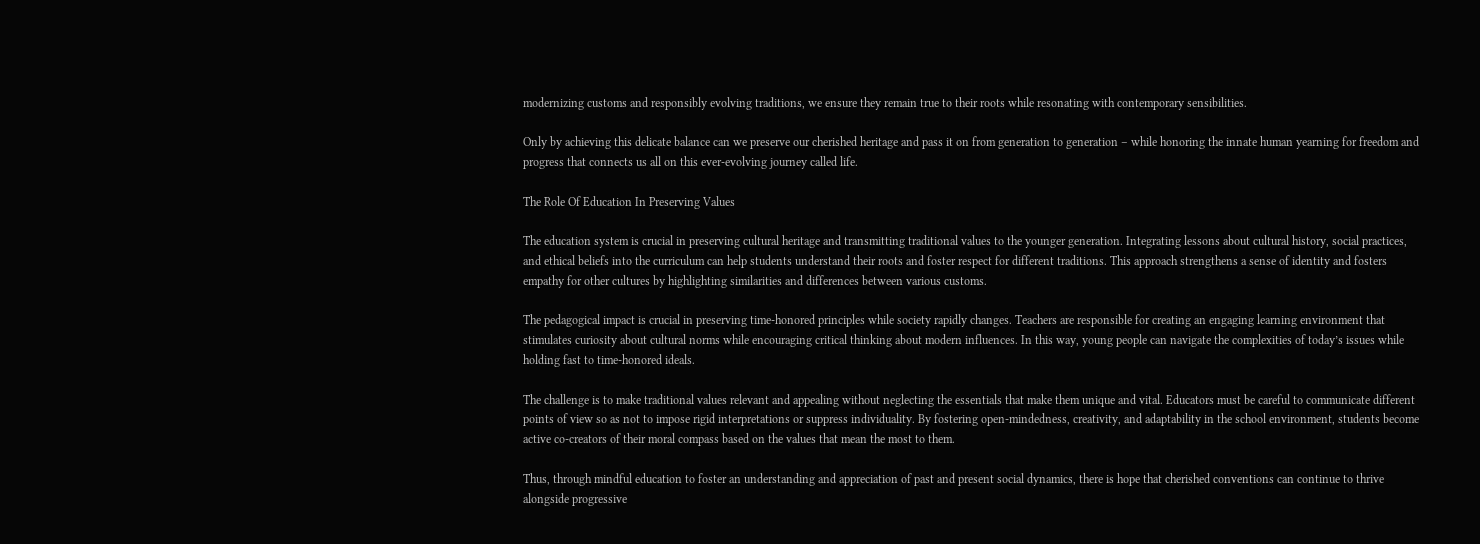modernizing customs and responsibly evolving traditions, we ensure they remain true to their roots while resonating with contemporary sensibilities.

Only by achieving this delicate balance can we preserve our cherished heritage and pass it on from generation to generation – while honoring the innate human yearning for freedom and progress that connects us all on this ever-evolving journey called life.

The Role Of Education In Preserving Values

The education system is crucial in preserving cultural heritage and transmitting traditional values to the younger generation. Integrating lessons about cultural history, social practices, and ethical beliefs into the curriculum can help students understand their roots and foster respect for different traditions. This approach strengthens a sense of identity and fosters empathy for other cultures by highlighting similarities and differences between various customs.

The pedagogical impact is crucial in preserving time-honored principles while society rapidly changes. Teachers are responsible for creating an engaging learning environment that stimulates curiosity about cultural norms while encouraging critical thinking about modern influences. In this way, young people can navigate the complexities of today’s issues while holding fast to time-honored ideals.

The challenge is to make traditional values relevant and appealing without neglecting the essentials that make them unique and vital. Educators must be careful to communicate different points of view so as not to impose rigid interpretations or suppress individuality. By fostering open-mindedness, creativity, and adaptability in the school environment, students become active co-creators of their moral compass based on the values that mean the most to them.

Thus, through mindful education to foster an understanding and appreciation of past and present social dynamics, there is hope that cherished conventions can continue to thrive alongside progressive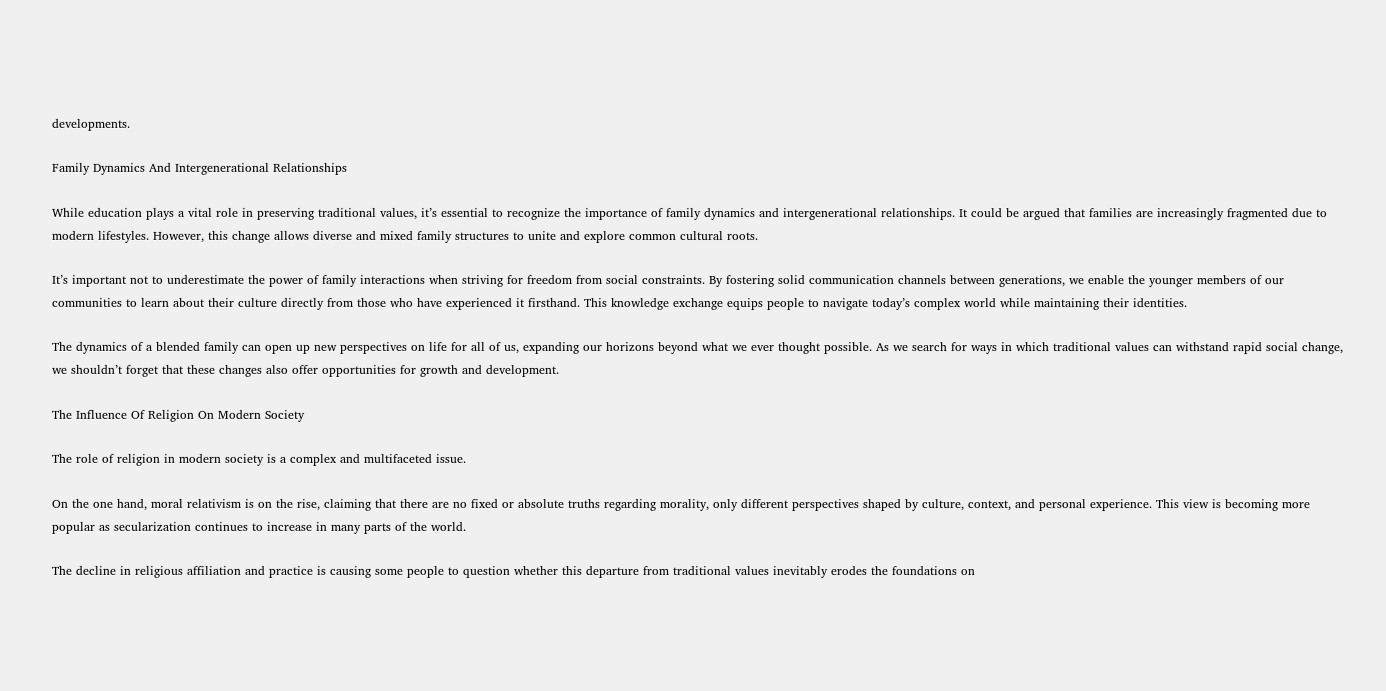developments.

Family Dynamics And Intergenerational Relationships

While education plays a vital role in preserving traditional values, it’s essential to recognize the importance of family dynamics and intergenerational relationships. It could be argued that families are increasingly fragmented due to modern lifestyles. However, this change allows diverse and mixed family structures to unite and explore common cultural roots.

It’s important not to underestimate the power of family interactions when striving for freedom from social constraints. By fostering solid communication channels between generations, we enable the younger members of our communities to learn about their culture directly from those who have experienced it firsthand. This knowledge exchange equips people to navigate today’s complex world while maintaining their identities.

The dynamics of a blended family can open up new perspectives on life for all of us, expanding our horizons beyond what we ever thought possible. As we search for ways in which traditional values can withstand rapid social change, we shouldn’t forget that these changes also offer opportunities for growth and development.

The Influence Of Religion On Modern Society

The role of religion in modern society is a complex and multifaceted issue.

On the one hand, moral relativism is on the rise, claiming that there are no fixed or absolute truths regarding morality, only different perspectives shaped by culture, context, and personal experience. This view is becoming more popular as secularization continues to increase in many parts of the world.

The decline in religious affiliation and practice is causing some people to question whether this departure from traditional values inevitably erodes the foundations on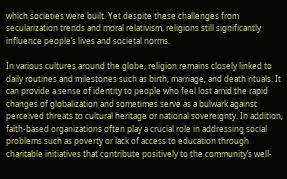which societies were built. Yet despite these challenges from secularization trends and moral relativism, religions still significantly influence people’s lives and societal norms.

In various cultures around the globe, religion remains closely linked to daily routines and milestones such as birth, marriage, and death rituals. It can provide a sense of identity to people who feel lost amid the rapid changes of globalization and sometimes serve as a bulwark against perceived threats to cultural heritage or national sovereignty. In addition, faith-based organizations often play a crucial role in addressing social problems such as poverty or lack of access to education through charitable initiatives that contribute positively to the community’s well-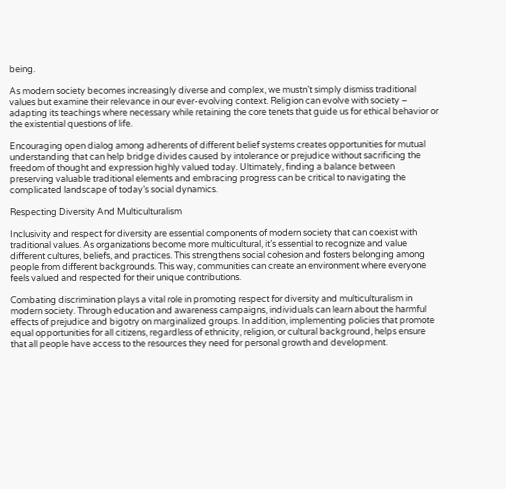being.

As modern society becomes increasingly diverse and complex, we mustn’t simply dismiss traditional values but examine their relevance in our ever-evolving context. Religion can evolve with society – adapting its teachings where necessary while retaining the core tenets that guide us for ethical behavior or the existential questions of life.

Encouraging open dialog among adherents of different belief systems creates opportunities for mutual understanding that can help bridge divides caused by intolerance or prejudice without sacrificing the freedom of thought and expression highly valued today. Ultimately, finding a balance between preserving valuable traditional elements and embracing progress can be critical to navigating the complicated landscape of today’s social dynamics.

Respecting Diversity And Multiculturalism

Inclusivity and respect for diversity are essential components of modern society that can coexist with traditional values. As organizations become more multicultural, it’s essential to recognize and value different cultures, beliefs, and practices. This strengthens social cohesion and fosters belonging among people from different backgrounds. This way, communities can create an environment where everyone feels valued and respected for their unique contributions.

Combating discrimination plays a vital role in promoting respect for diversity and multiculturalism in modern society. Through education and awareness campaigns, individuals can learn about the harmful effects of prejudice and bigotry on marginalized groups. In addition, implementing policies that promote equal opportunities for all citizens, regardless of ethnicity, religion, or cultural background, helps ensure that all people have access to the resources they need for personal growth and development.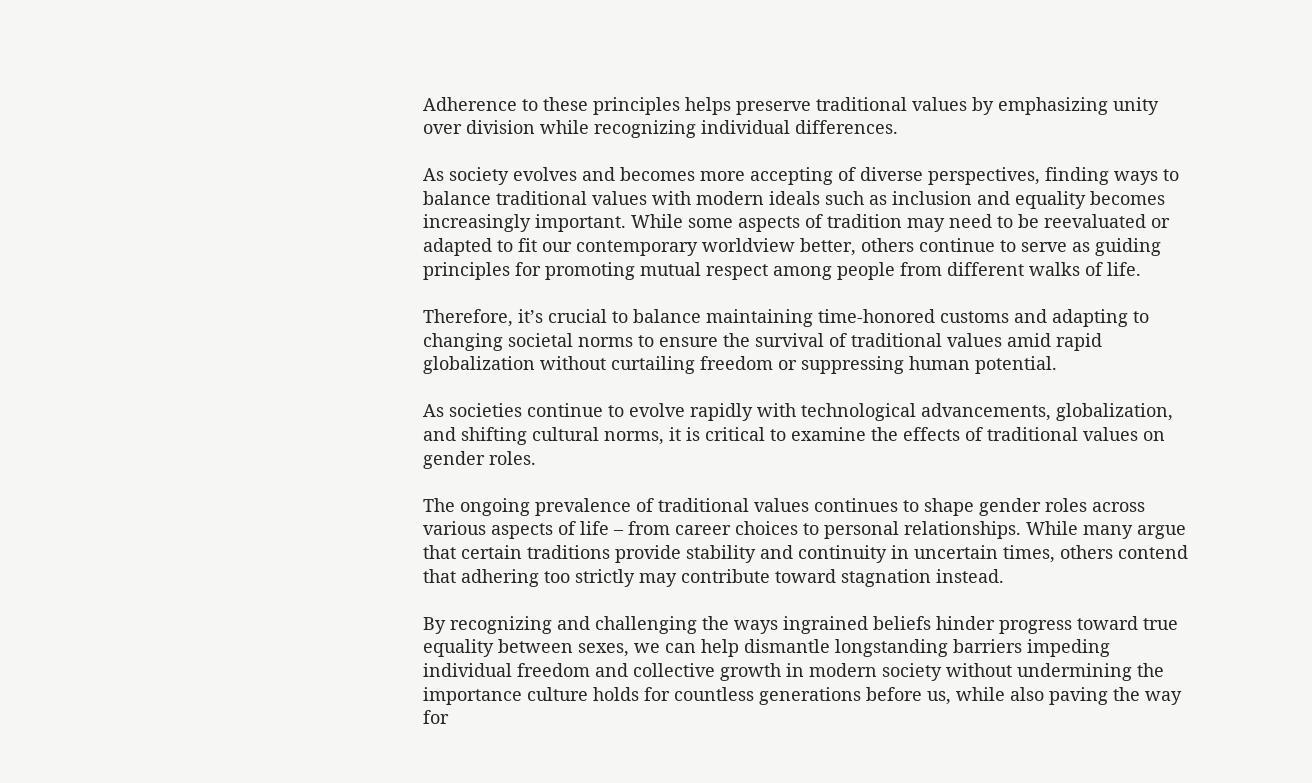Adherence to these principles helps preserve traditional values by emphasizing unity over division while recognizing individual differences.

As society evolves and becomes more accepting of diverse perspectives, finding ways to balance traditional values with modern ideals such as inclusion and equality becomes increasingly important. While some aspects of tradition may need to be reevaluated or adapted to fit our contemporary worldview better, others continue to serve as guiding principles for promoting mutual respect among people from different walks of life.

Therefore, it’s crucial to balance maintaining time-honored customs and adapting to changing societal norms to ensure the survival of traditional values amid rapid globalization without curtailing freedom or suppressing human potential.

As societies continue to evolve rapidly with technological advancements, globalization, and shifting cultural norms, it is critical to examine the effects of traditional values on gender roles.

The ongoing prevalence of traditional values continues to shape gender roles across various aspects of life – from career choices to personal relationships. While many argue that certain traditions provide stability and continuity in uncertain times, others contend that adhering too strictly may contribute toward stagnation instead.

By recognizing and challenging the ways ingrained beliefs hinder progress toward true equality between sexes, we can help dismantle longstanding barriers impeding individual freedom and collective growth in modern society without undermining the importance culture holds for countless generations before us, while also paving the way for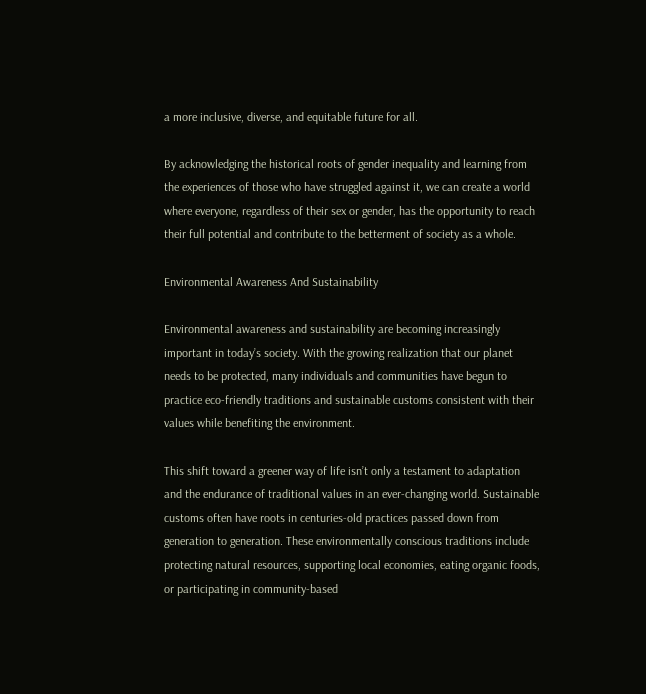a more inclusive, diverse, and equitable future for all.

By acknowledging the historical roots of gender inequality and learning from the experiences of those who have struggled against it, we can create a world where everyone, regardless of their sex or gender, has the opportunity to reach their full potential and contribute to the betterment of society as a whole.

Environmental Awareness And Sustainability

Environmental awareness and sustainability are becoming increasingly important in today’s society. With the growing realization that our planet needs to be protected, many individuals and communities have begun to practice eco-friendly traditions and sustainable customs consistent with their values while benefiting the environment.

This shift toward a greener way of life isn’t only a testament to adaptation and the endurance of traditional values in an ever-changing world. Sustainable customs often have roots in centuries-old practices passed down from generation to generation. These environmentally conscious traditions include protecting natural resources, supporting local economies, eating organic foods, or participating in community-based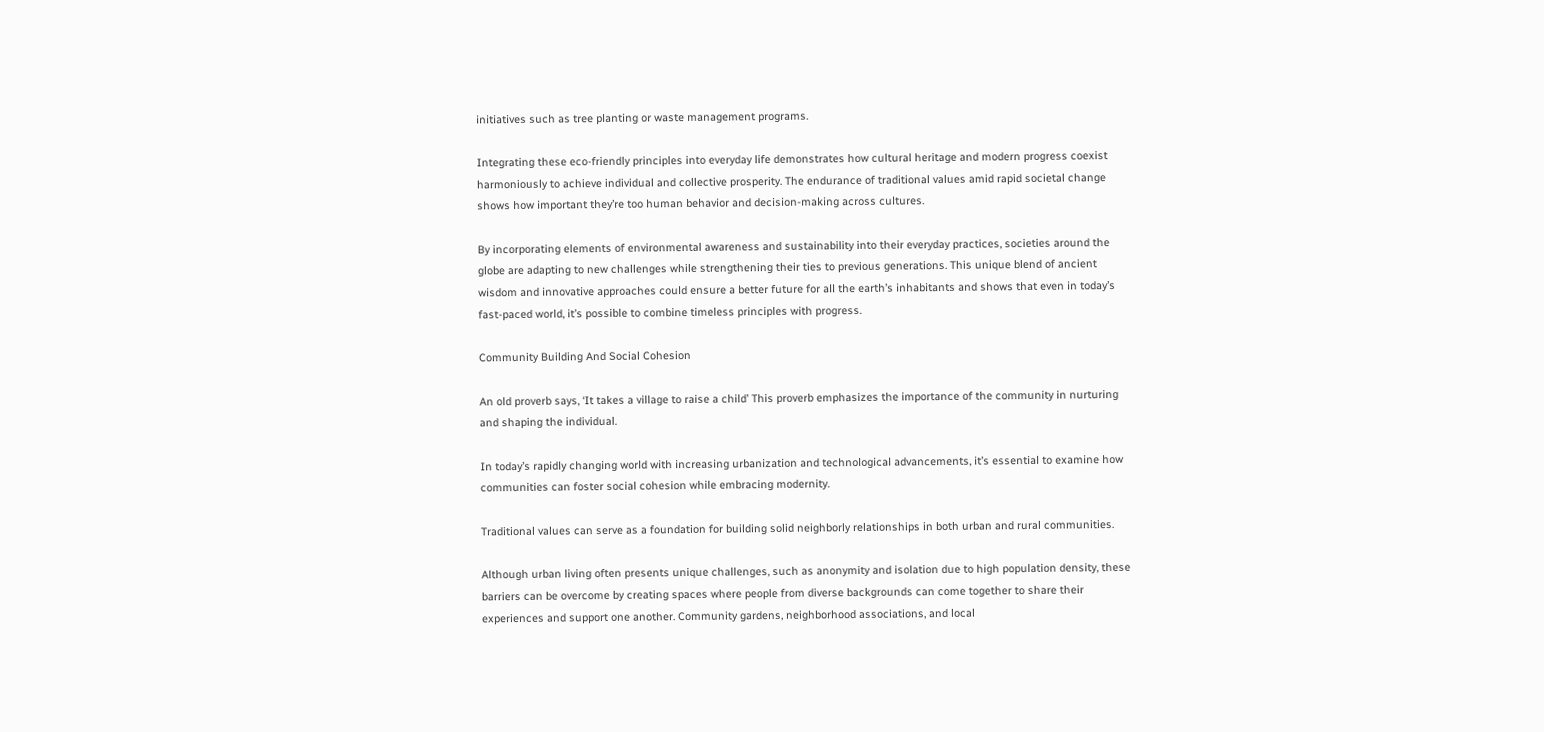initiatives such as tree planting or waste management programs.

Integrating these eco-friendly principles into everyday life demonstrates how cultural heritage and modern progress coexist harmoniously to achieve individual and collective prosperity. The endurance of traditional values amid rapid societal change shows how important they’re too human behavior and decision-making across cultures.

By incorporating elements of environmental awareness and sustainability into their everyday practices, societies around the globe are adapting to new challenges while strengthening their ties to previous generations. This unique blend of ancient wisdom and innovative approaches could ensure a better future for all the earth’s inhabitants and shows that even in today’s fast-paced world, it’s possible to combine timeless principles with progress.

Community Building And Social Cohesion

An old proverb says, ‘It takes a village to raise a child’ This proverb emphasizes the importance of the community in nurturing and shaping the individual.

In today’s rapidly changing world with increasing urbanization and technological advancements, it’s essential to examine how communities can foster social cohesion while embracing modernity.

Traditional values can serve as a foundation for building solid neighborly relationships in both urban and rural communities.

Although urban living often presents unique challenges, such as anonymity and isolation due to high population density, these barriers can be overcome by creating spaces where people from diverse backgrounds can come together to share their experiences and support one another. Community gardens, neighborhood associations, and local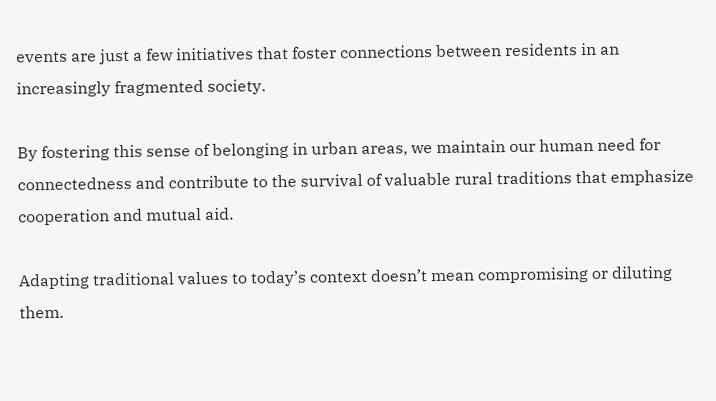events are just a few initiatives that foster connections between residents in an increasingly fragmented society.

By fostering this sense of belonging in urban areas, we maintain our human need for connectedness and contribute to the survival of valuable rural traditions that emphasize cooperation and mutual aid.

Adapting traditional values to today’s context doesn’t mean compromising or diluting them.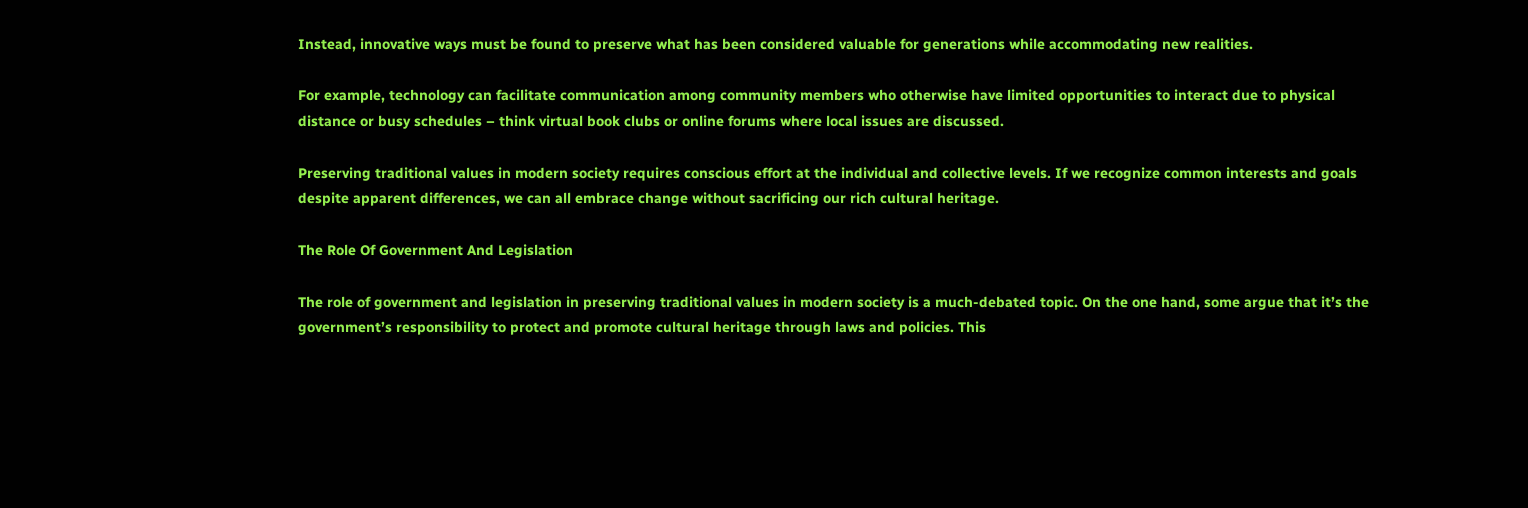Instead, innovative ways must be found to preserve what has been considered valuable for generations while accommodating new realities.

For example, technology can facilitate communication among community members who otherwise have limited opportunities to interact due to physical distance or busy schedules – think virtual book clubs or online forums where local issues are discussed.

Preserving traditional values in modern society requires conscious effort at the individual and collective levels. If we recognize common interests and goals despite apparent differences, we can all embrace change without sacrificing our rich cultural heritage.

The Role Of Government And Legislation

The role of government and legislation in preserving traditional values in modern society is a much-debated topic. On the one hand, some argue that it’s the government’s responsibility to protect and promote cultural heritage through laws and policies. This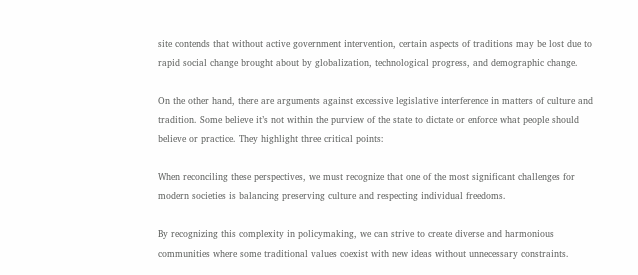site contends that without active government intervention, certain aspects of traditions may be lost due to rapid social change brought about by globalization, technological progress, and demographic change.

On the other hand, there are arguments against excessive legislative interference in matters of culture and tradition. Some believe it’s not within the purview of the state to dictate or enforce what people should believe or practice. They highlight three critical points:

When reconciling these perspectives, we must recognize that one of the most significant challenges for modern societies is balancing preserving culture and respecting individual freedoms.

By recognizing this complexity in policymaking, we can strive to create diverse and harmonious communities where some traditional values coexist with new ideas without unnecessary constraints.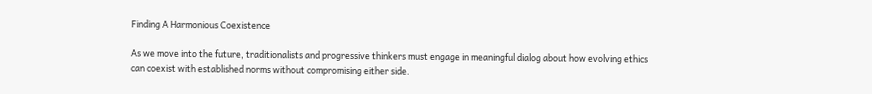Finding A Harmonious Coexistence

As we move into the future, traditionalists and progressive thinkers must engage in meaningful dialog about how evolving ethics can coexist with established norms without compromising either side.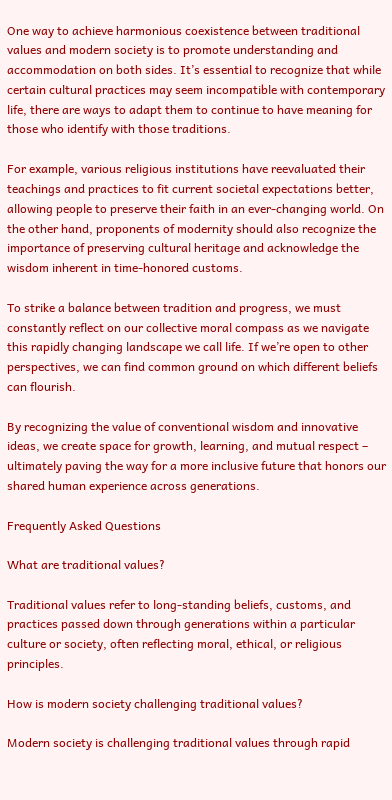One way to achieve harmonious coexistence between traditional values and modern society is to promote understanding and accommodation on both sides. It’s essential to recognize that while certain cultural practices may seem incompatible with contemporary life, there are ways to adapt them to continue to have meaning for those who identify with those traditions.

For example, various religious institutions have reevaluated their teachings and practices to fit current societal expectations better, allowing people to preserve their faith in an ever-changing world. On the other hand, proponents of modernity should also recognize the importance of preserving cultural heritage and acknowledge the wisdom inherent in time-honored customs.

To strike a balance between tradition and progress, we must constantly reflect on our collective moral compass as we navigate this rapidly changing landscape we call life. If we’re open to other perspectives, we can find common ground on which different beliefs can flourish.

By recognizing the value of conventional wisdom and innovative ideas, we create space for growth, learning, and mutual respect – ultimately paving the way for a more inclusive future that honors our shared human experience across generations.

Frequently Asked Questions

What are traditional values?

Traditional values refer to long-standing beliefs, customs, and practices passed down through generations within a particular culture or society, often reflecting moral, ethical, or religious principles.

How is modern society challenging traditional values?

Modern society is challenging traditional values through rapid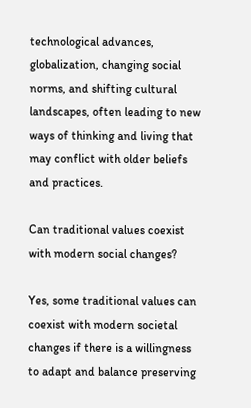technological advances, globalization, changing social norms, and shifting cultural landscapes, often leading to new ways of thinking and living that may conflict with older beliefs and practices.

Can traditional values coexist with modern social changes?

Yes, some traditional values can coexist with modern societal changes if there is a willingness to adapt and balance preserving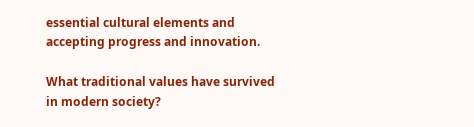essential cultural elements and accepting progress and innovation.

What traditional values have survived in modern society?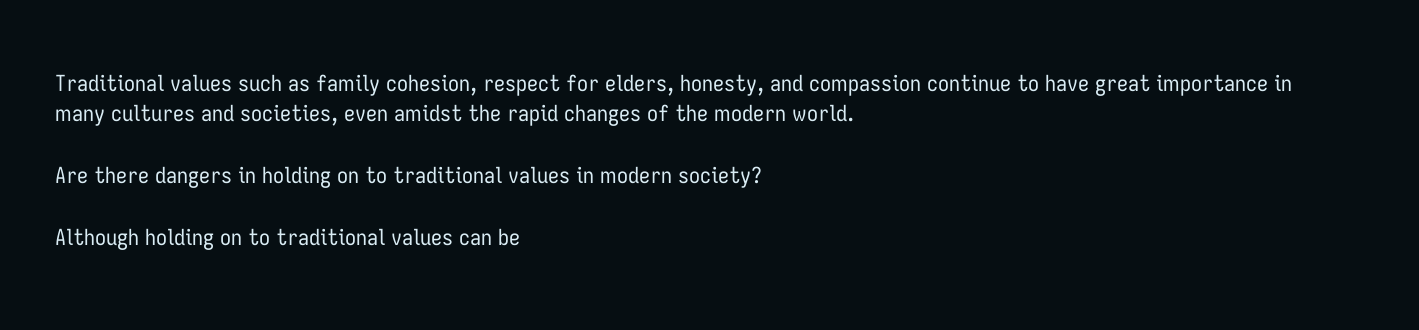Traditional values such as family cohesion, respect for elders, honesty, and compassion continue to have great importance in many cultures and societies, even amidst the rapid changes of the modern world.

Are there dangers in holding on to traditional values in modern society?

Although holding on to traditional values can be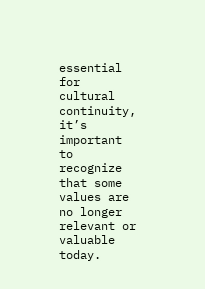essential for cultural continuity, it’s important to recognize that some values are no longer relevant or valuable today.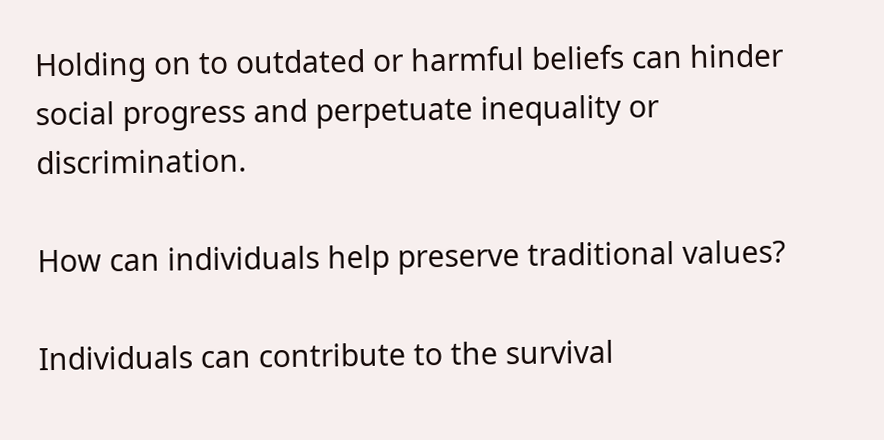Holding on to outdated or harmful beliefs can hinder social progress and perpetuate inequality or discrimination.

How can individuals help preserve traditional values?

Individuals can contribute to the survival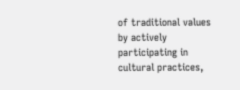of traditional values by actively participating in cultural practices,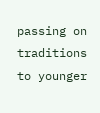passing on traditions to younger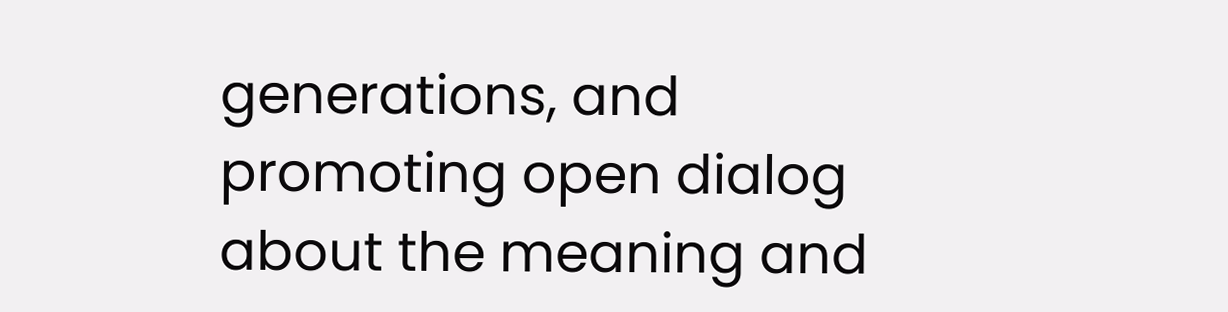generations, and promoting open dialog about the meaning and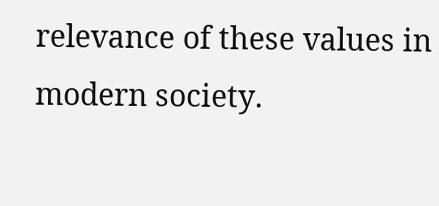relevance of these values in modern society.